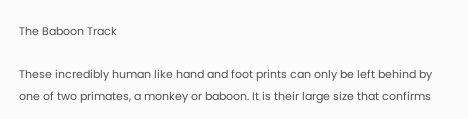The Baboon Track

These incredibly human like hand and foot prints can only be left behind by one of two primates, a monkey or baboon. It is their large size that confirms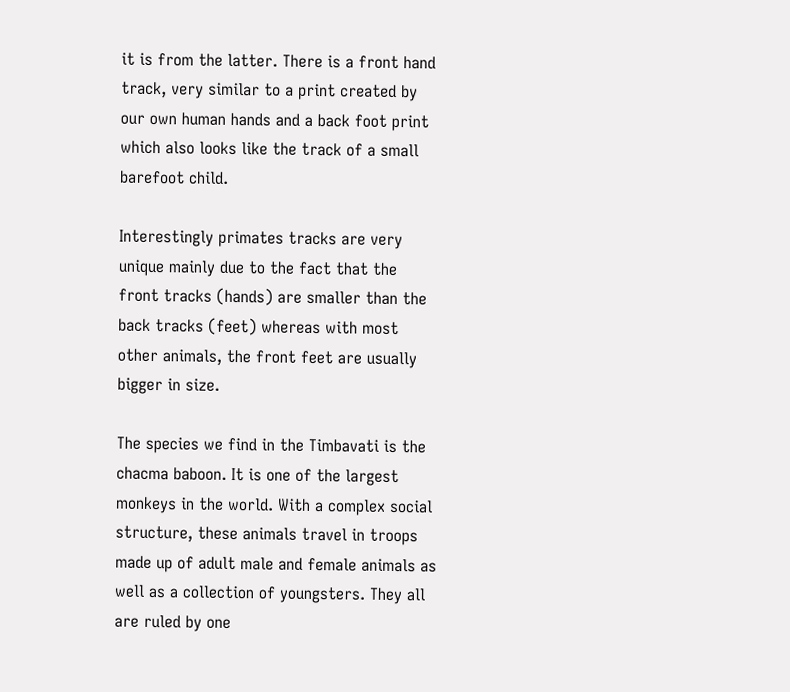it is from the latter. There is a front hand track, very similar to a print created by our own human hands and a back foot print which also looks like the track of a small barefoot child.

Interestingly primates tracks are very unique mainly due to the fact that the front tracks (hands) are smaller than the back tracks (feet) whereas with most other animals, the front feet are usually bigger in size.

The species we find in the Timbavati is the chacma baboon. It is one of the largest monkeys in the world. With a complex social structure, these animals travel in troops made up of adult male and female animals as well as a collection of youngsters. They all are ruled by one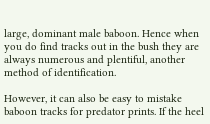large, dominant male baboon. Hence when you do find tracks out in the bush they are always numerous and plentiful, another method of identification.

However, it can also be easy to mistake baboon tracks for predator prints. If the heel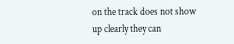on the track does not show up clearly they can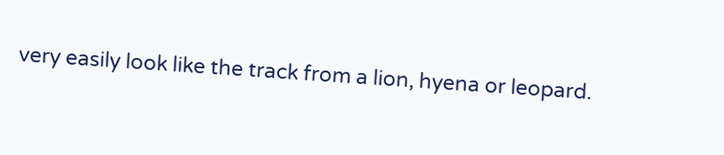very easily look like the track from a lion, hyena or leopard.